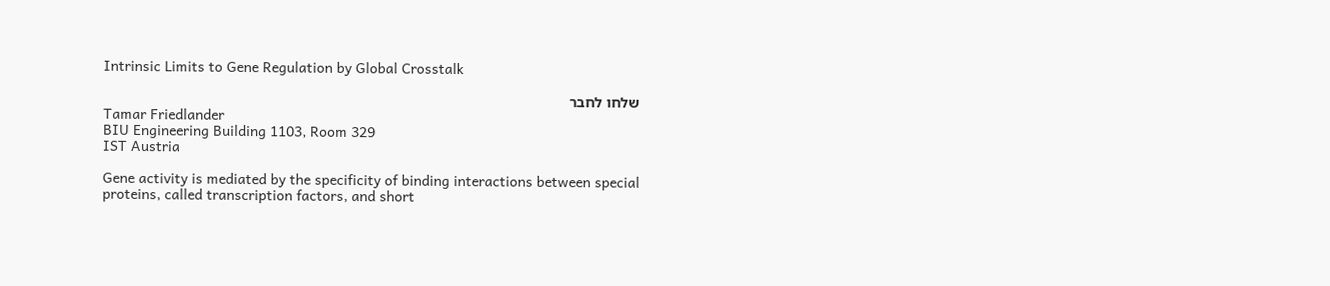Intrinsic Limits to Gene Regulation by Global Crosstalk

שלחו לחבר
Tamar Friedlander
BIU Engineering Building 1103, Room 329
IST Austria

Gene activity is mediated by the specificity of binding interactions between special proteins, called transcription factors, and short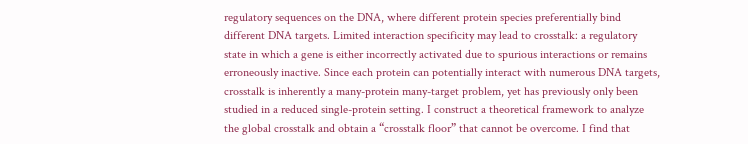regulatory sequences on the DNA, where different protein species preferentially bind different DNA targets. Limited interaction specificity may lead to crosstalk: a regulatory state in which a gene is either incorrectly activated due to spurious interactions or remains erroneously inactive. Since each protein can potentially interact with numerous DNA targets, crosstalk is inherently a many-protein many-target problem, yet has previously only been studied in a reduced single-protein setting. I construct a theoretical framework to analyze the global crosstalk and obtain a “crosstalk floor” that cannot be overcome. I find that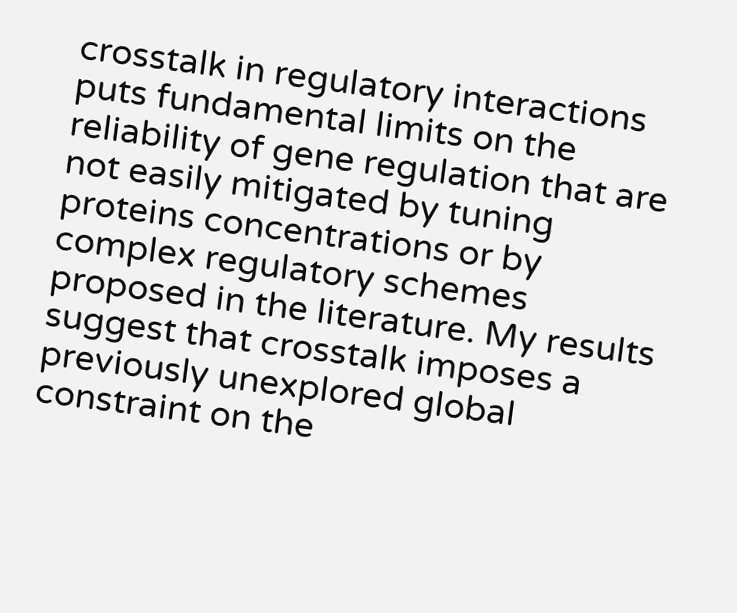crosstalk in regulatory interactions puts fundamental limits on the reliability of gene regulation that are not easily mitigated by tuning proteins concentrations or by complex regulatory schemes proposed in the literature. My results suggest that crosstalk imposes a previously unexplored global constraint on the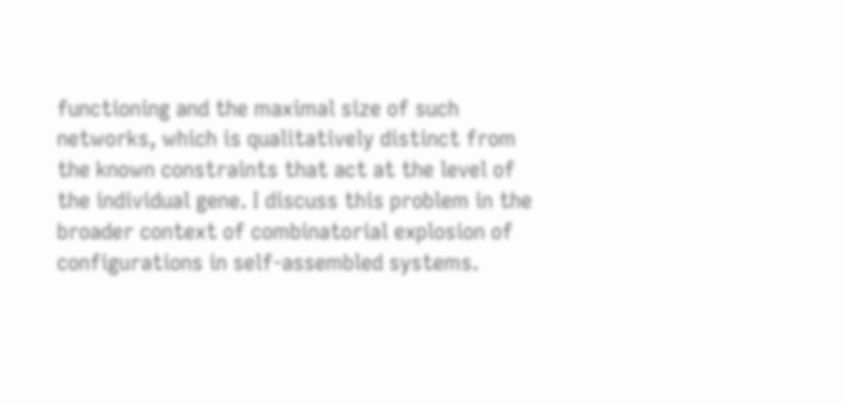functioning and the maximal size of such networks, which is qualitatively distinct from the known constraints that act at the level of the individual gene. I discuss this problem in the broader context of combinatorial explosion of configurations in self-assembled systems.